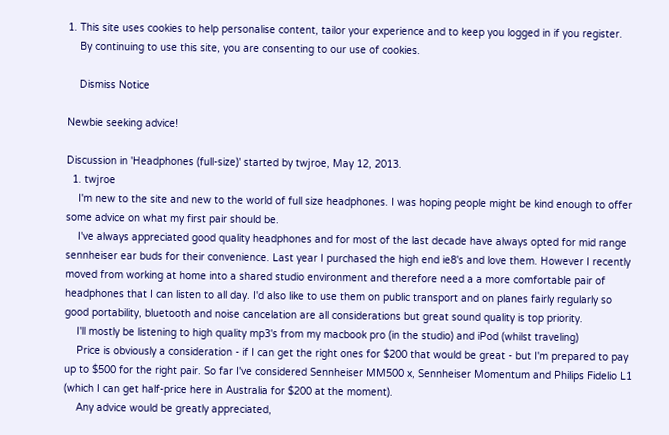1. This site uses cookies to help personalise content, tailor your experience and to keep you logged in if you register.
    By continuing to use this site, you are consenting to our use of cookies.

    Dismiss Notice

Newbie seeking advice!

Discussion in 'Headphones (full-size)' started by twjroe, May 12, 2013.
  1. twjroe
    I'm new to the site and new to the world of full size headphones. I was hoping people might be kind enough to offer some advice on what my first pair should be.
    I've always appreciated good quality headphones and for most of the last decade have always opted for mid range sennheiser ear buds for their convenience. Last year I purchased the high end ie8's and love them. However I recently moved from working at home into a shared studio environment and therefore need a a more comfortable pair of headphones that I can listen to all day. I'd also like to use them on public transport and on planes fairly regularly so good portability, bluetooth and noise cancelation are all considerations but great sound quality is top priority.
    I'll mostly be listening to high quality mp3's from my macbook pro (in the studio) and iPod (whilst traveling)
    Price is obviously a consideration - if I can get the right ones for $200 that would be great - but I'm prepared to pay up to $500 for the right pair. So far I've considered Sennheiser MM500 x, Sennheiser Momentum and Philips Fidelio L1 (which I can get half-price here in Australia for $200 at the moment).
    Any advice would be greatly appreciated,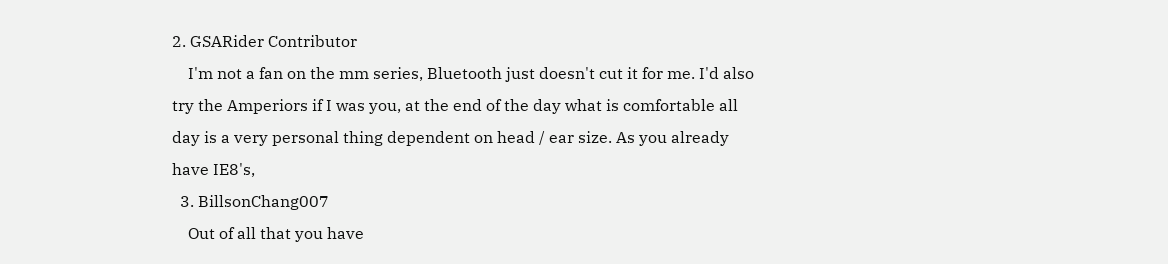2. GSARider Contributor
    I'm not a fan on the mm series, Bluetooth just doesn't cut it for me. I'd also try the Amperiors if I was you, at the end of the day what is comfortable all day is a very personal thing dependent on head / ear size. As you already have IE8's,
  3. BillsonChang007
    Out of all that you have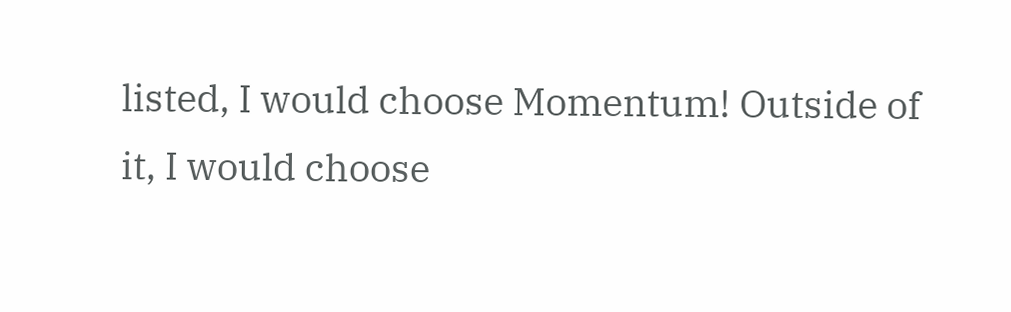listed, I would choose Momentum! Outside of it, I would choose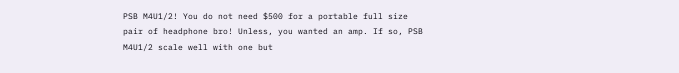PSB M4U1/2! You do not need $500 for a portable full size pair of headphone bro! Unless, you wanted an amp. If so, PSB M4U1/2 scale well with one but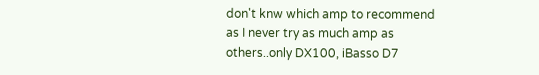don't knw which amp to recommend as I never try as much amp as others..only DX100, iBasso D7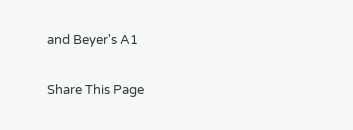and Beyer's A1

Share This Page